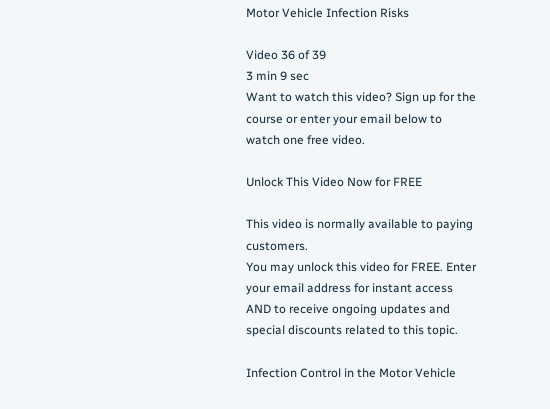Motor Vehicle Infection Risks

Video 36 of 39
3 min 9 sec
Want to watch this video? Sign up for the course or enter your email below to watch one free video.

Unlock This Video Now for FREE

This video is normally available to paying customers.
You may unlock this video for FREE. Enter your email address for instant access AND to receive ongoing updates and special discounts related to this topic.

Infection Control in the Motor Vehicle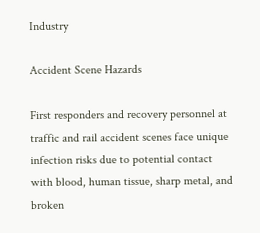Industry

Accident Scene Hazards

First responders and recovery personnel at traffic and rail accident scenes face unique infection risks due to potential contact with blood, human tissue, sharp metal, and broken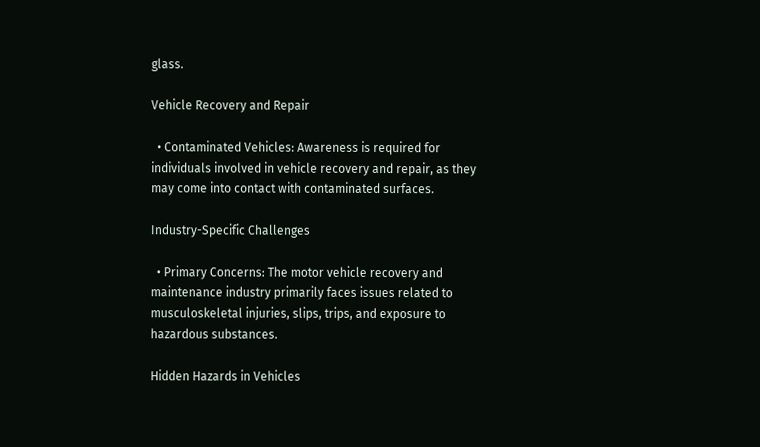glass.

Vehicle Recovery and Repair

  • Contaminated Vehicles: Awareness is required for individuals involved in vehicle recovery and repair, as they may come into contact with contaminated surfaces.

Industry-Specific Challenges

  • Primary Concerns: The motor vehicle recovery and maintenance industry primarily faces issues related to musculoskeletal injuries, slips, trips, and exposure to hazardous substances.

Hidden Hazards in Vehicles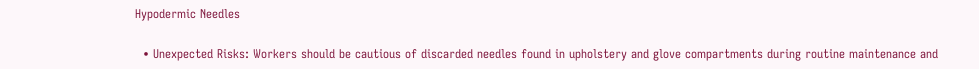Hypodermic Needles

  • Unexpected Risks: Workers should be cautious of discarded needles found in upholstery and glove compartments during routine maintenance and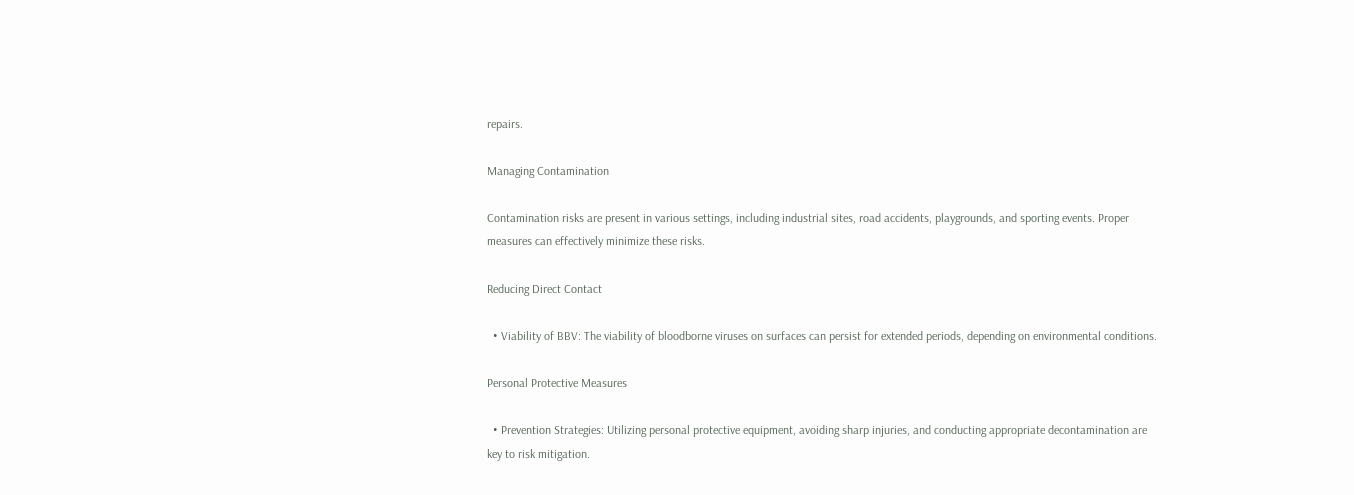repairs.

Managing Contamination

Contamination risks are present in various settings, including industrial sites, road accidents, playgrounds, and sporting events. Proper measures can effectively minimize these risks.

Reducing Direct Contact

  • Viability of BBV: The viability of bloodborne viruses on surfaces can persist for extended periods, depending on environmental conditions.

Personal Protective Measures

  • Prevention Strategies: Utilizing personal protective equipment, avoiding sharp injuries, and conducting appropriate decontamination are key to risk mitigation.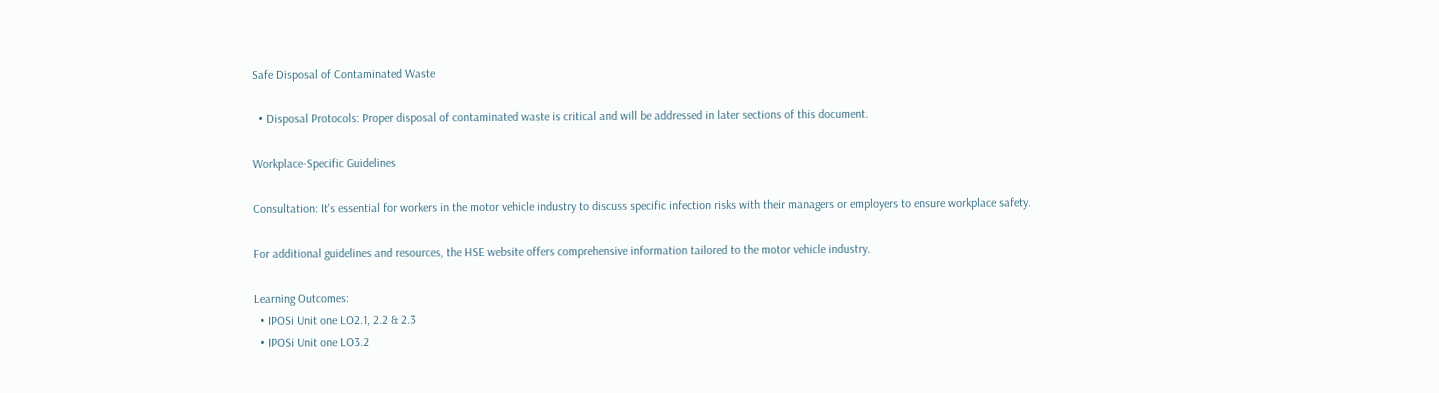Safe Disposal of Contaminated Waste

  • Disposal Protocols: Proper disposal of contaminated waste is critical and will be addressed in later sections of this document.

Workplace-Specific Guidelines

Consultation: It's essential for workers in the motor vehicle industry to discuss specific infection risks with their managers or employers to ensure workplace safety.

For additional guidelines and resources, the HSE website offers comprehensive information tailored to the motor vehicle industry.

Learning Outcomes:
  • IPOSi Unit one LO2.1, 2.2 & 2.3
  • IPOSi Unit one LO3.2